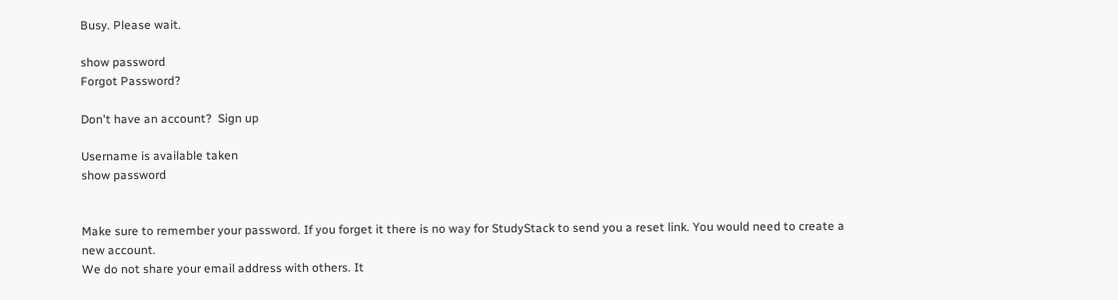Busy. Please wait.

show password
Forgot Password?

Don't have an account?  Sign up

Username is available taken
show password


Make sure to remember your password. If you forget it there is no way for StudyStack to send you a reset link. You would need to create a new account.
We do not share your email address with others. It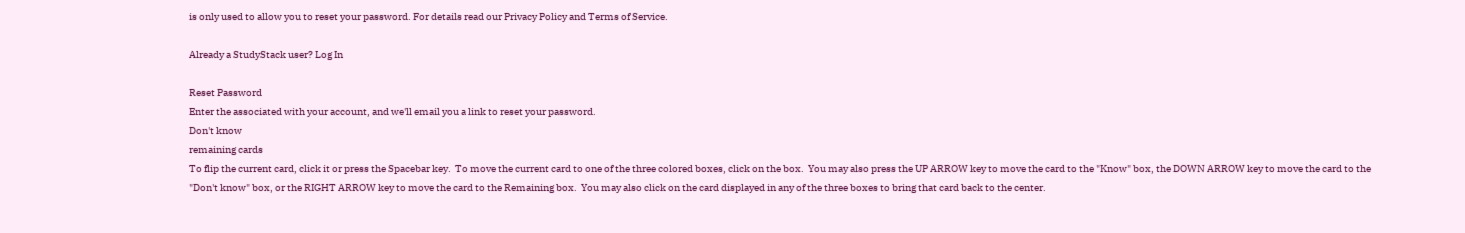is only used to allow you to reset your password. For details read our Privacy Policy and Terms of Service.

Already a StudyStack user? Log In

Reset Password
Enter the associated with your account, and we'll email you a link to reset your password.
Don't know
remaining cards
To flip the current card, click it or press the Spacebar key.  To move the current card to one of the three colored boxes, click on the box.  You may also press the UP ARROW key to move the card to the "Know" box, the DOWN ARROW key to move the card to the "Don't know" box, or the RIGHT ARROW key to move the card to the Remaining box.  You may also click on the card displayed in any of the three boxes to bring that card back to the center.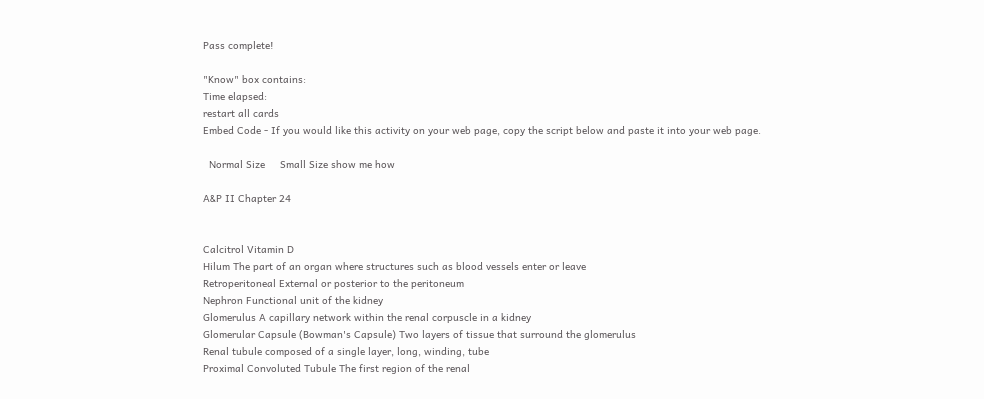Pass complete!

"Know" box contains:
Time elapsed:
restart all cards
Embed Code - If you would like this activity on your web page, copy the script below and paste it into your web page.

  Normal Size     Small Size show me how

A&P II Chapter 24


Calcitrol Vitamin D
Hilum The part of an organ where structures such as blood vessels enter or leave
Retroperitoneal External or posterior to the peritoneum
Nephron Functional unit of the kidney
Glomerulus A capillary network within the renal corpuscle in a kidney
Glomerular Capsule (Bowman's Capsule) Two layers of tissue that surround the glomerulus
Renal tubule composed of a single layer, long, winding, tube
Proximal Convoluted Tubule The first region of the renal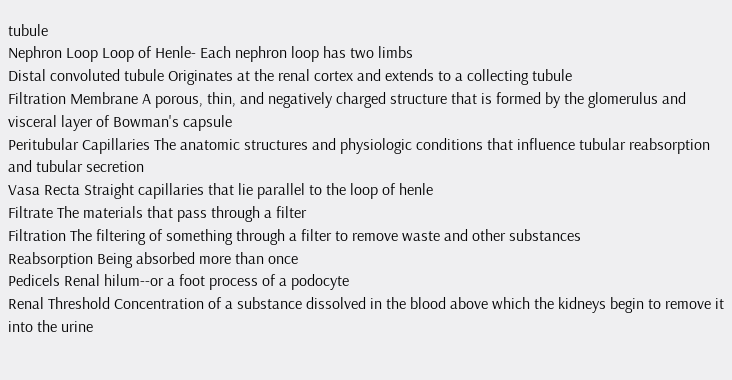tubule
Nephron Loop Loop of Henle- Each nephron loop has two limbs
Distal convoluted tubule Originates at the renal cortex and extends to a collecting tubule
Filtration Membrane A porous, thin, and negatively charged structure that is formed by the glomerulus and visceral layer of Bowman's capsule
Peritubular Capillaries The anatomic structures and physiologic conditions that influence tubular reabsorption and tubular secretion
Vasa Recta Straight capillaries that lie parallel to the loop of henle
Filtrate The materials that pass through a filter
Filtration The filtering of something through a filter to remove waste and other substances
Reabsorption Being absorbed more than once
Pedicels Renal hilum--or a foot process of a podocyte
Renal Threshold Concentration of a substance dissolved in the blood above which the kidneys begin to remove it into the urine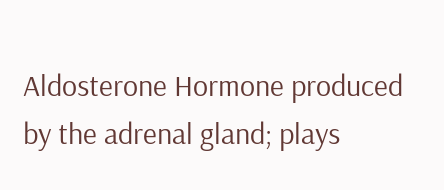Aldosterone Hormone produced by the adrenal gland; plays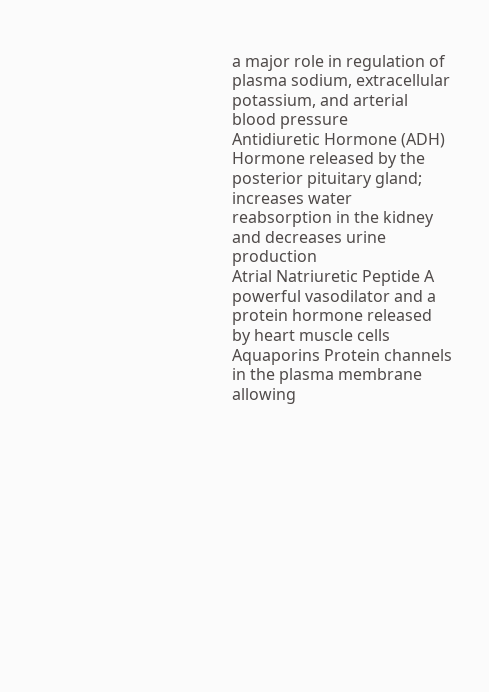a major role in regulation of plasma sodium, extracellular potassium, and arterial blood pressure
Antidiuretic Hormone (ADH) Hormone released by the posterior pituitary gland; increases water reabsorption in the kidney and decreases urine production
Atrial Natriuretic Peptide A powerful vasodilator and a protein hormone released by heart muscle cells
Aquaporins Protein channels in the plasma membrane allowing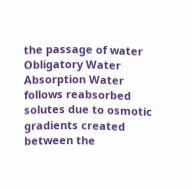the passage of water
Obligatory Water Absorption Water follows reabsorbed solutes due to osmotic gradients created between the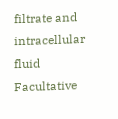filtrate and intracellular fluid
Facultative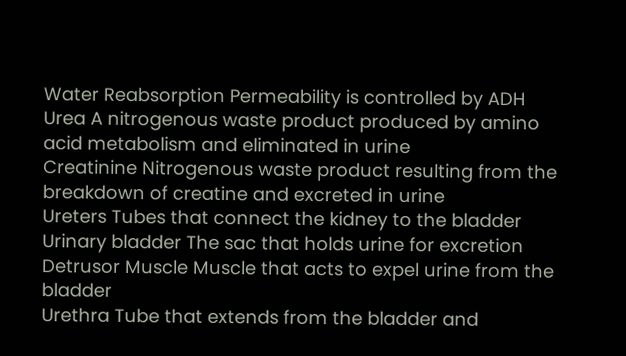Water Reabsorption Permeability is controlled by ADH
Urea A nitrogenous waste product produced by amino acid metabolism and eliminated in urine
Creatinine Nitrogenous waste product resulting from the breakdown of creatine and excreted in urine
Ureters Tubes that connect the kidney to the bladder
Urinary bladder The sac that holds urine for excretion
Detrusor Muscle Muscle that acts to expel urine from the bladder
Urethra Tube that extends from the bladder and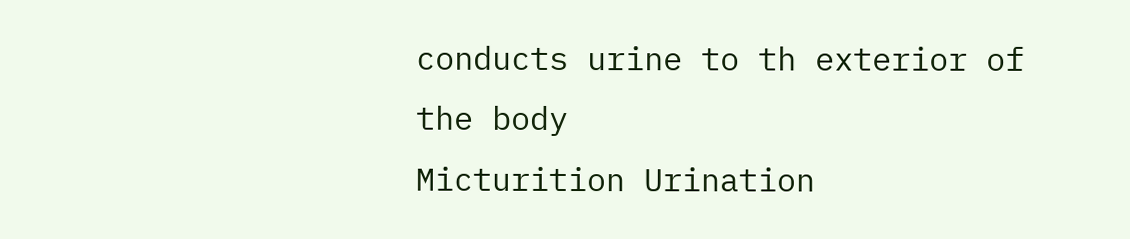conducts urine to th exterior of the body
Micturition Urination